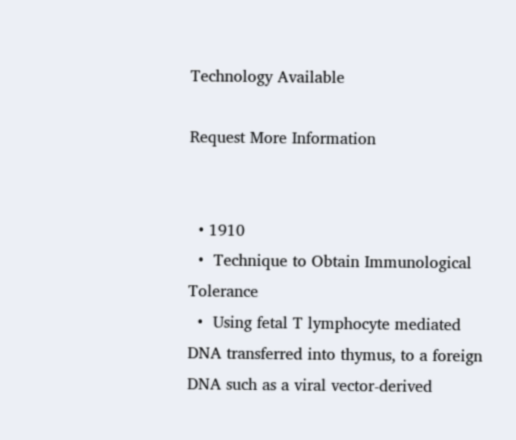Technology Available

Request More Information


  • 1910
  •  Technique to Obtain Immunological Tolerance
  •  Using fetal T lymphocyte mediated DNA transferred into thymus, to a foreign DNA such as a viral vector-derived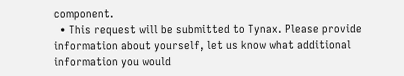component.
  • This request will be submitted to Tynax. Please provide information about yourself, let us know what additional information you would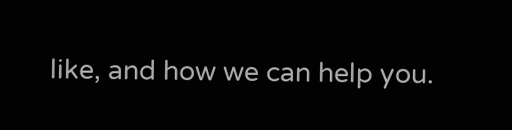like, and how we can help you.